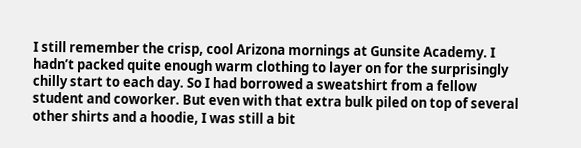I still remember the crisp, cool Arizona mornings at Gunsite Academy. I hadn’t packed quite enough warm clothing to layer on for the surprisingly chilly start to each day. So I had borrowed a sweatshirt from a fellow student and coworker. But even with that extra bulk piled on top of several other shirts and a hoodie, I was still a bit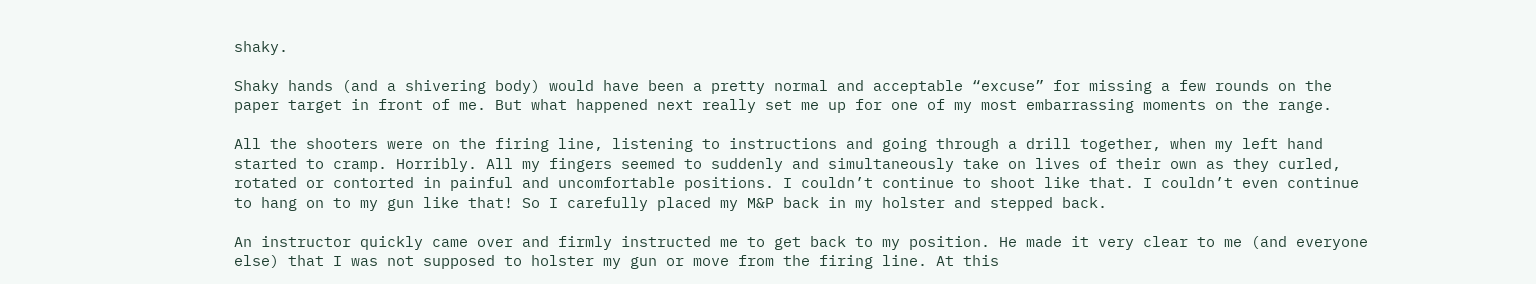shaky.

Shaky hands (and a shivering body) would have been a pretty normal and acceptable “excuse” for missing a few rounds on the paper target in front of me. But what happened next really set me up for one of my most embarrassing moments on the range.

All the shooters were on the firing line, listening to instructions and going through a drill together, when my left hand started to cramp. Horribly. All my fingers seemed to suddenly and simultaneously take on lives of their own as they curled, rotated or contorted in painful and uncomfortable positions. I couldn’t continue to shoot like that. I couldn’t even continue to hang on to my gun like that! So I carefully placed my M&P back in my holster and stepped back.

An instructor quickly came over and firmly instructed me to get back to my position. He made it very clear to me (and everyone else) that I was not supposed to holster my gun or move from the firing line. At this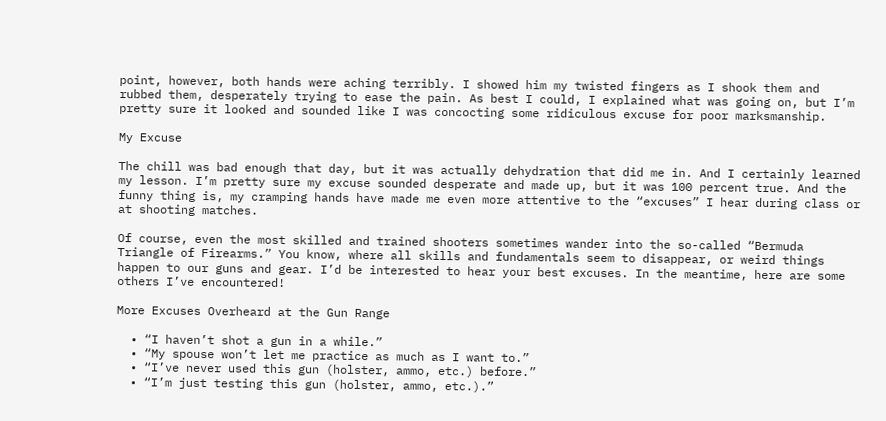point, however, both hands were aching terribly. I showed him my twisted fingers as I shook them and rubbed them, desperately trying to ease the pain. As best I could, I explained what was going on, but I’m pretty sure it looked and sounded like I was concocting some ridiculous excuse for poor marksmanship.

My Excuse

The chill was bad enough that day, but it was actually dehydration that did me in. And I certainly learned my lesson. I’m pretty sure my excuse sounded desperate and made up, but it was 100 percent true. And the funny thing is, my cramping hands have made me even more attentive to the “excuses” I hear during class or at shooting matches.

Of course, even the most skilled and trained shooters sometimes wander into the so-called “Bermuda Triangle of Firearms.” You know, where all skills and fundamentals seem to disappear, or weird things happen to our guns and gear. I’d be interested to hear your best excuses. In the meantime, here are some others I’ve encountered!

More Excuses Overheard at the Gun Range

  • “I haven’t shot a gun in a while.”
  • “My spouse won’t let me practice as much as I want to.”
  • “I’ve never used this gun (holster, ammo, etc.) before.”
  • “I’m just testing this gun (holster, ammo, etc.).”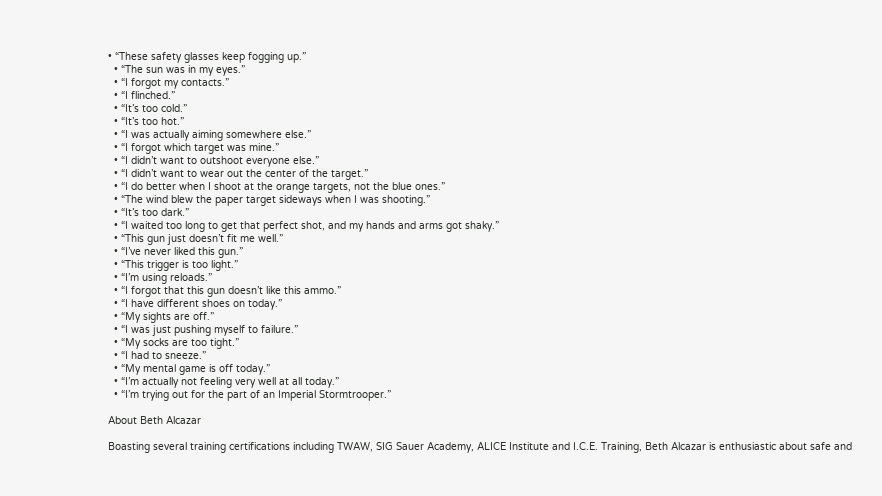• “These safety glasses keep fogging up.”
  • “The sun was in my eyes.”
  • “I forgot my contacts.”
  • “I flinched.”
  • “It’s too cold.”
  • “It’s too hot.”
  • “I was actually aiming somewhere else.”
  • “I forgot which target was mine.”
  • “I didn’t want to outshoot everyone else.”
  • “I didn’t want to wear out the center of the target.”
  • “I do better when I shoot at the orange targets, not the blue ones.”
  • “The wind blew the paper target sideways when I was shooting.”
  • “It’s too dark.”
  • “I waited too long to get that perfect shot, and my hands and arms got shaky.”
  • “This gun just doesn’t fit me well.”
  • “I’ve never liked this gun.”
  • “This trigger is too light.”
  • “I’m using reloads.”
  • “I forgot that this gun doesn’t like this ammo.”
  • “I have different shoes on today.”
  • “My sights are off.”
  • “I was just pushing myself to failure.”
  • “My socks are too tight.”
  • “I had to sneeze.”
  • “My mental game is off today.”
  • “I’m actually not feeling very well at all today.”
  • “I’m trying out for the part of an Imperial Stormtrooper.”

About Beth Alcazar

Boasting several training certifications including TWAW, SIG Sauer Academy, ALICE Institute and I.C.E. Training, Beth Alcazar is enthusiastic about safe and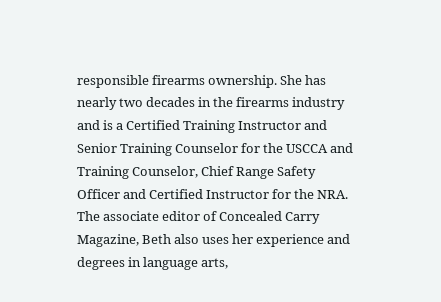responsible firearms ownership. She has nearly two decades in the firearms industry and is a Certified Training Instructor and Senior Training Counselor for the USCCA and Training Counselor, Chief Range Safety Officer and Certified Instructor for the NRA. The associate editor of Concealed Carry Magazine, Beth also uses her experience and degrees in language arts,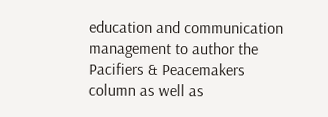education and communication management to author the Pacifiers & Peacemakers column as well as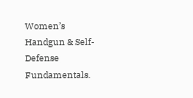Women’s Handgun & Self-Defense Fundamentals.